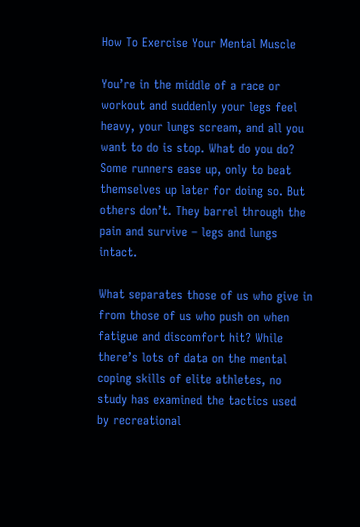How To Exercise Your Mental Muscle

You’re in the middle of a race or workout and suddenly your legs feel heavy, your lungs scream, and all you want to do is stop. What do you do? Some runners ease up, only to beat themselves up later for doing so. But others don’t. They barrel through the pain and survive – legs and lungs intact.

What separates those of us who give in from those of us who push on when fatigue and discomfort hit? While there’s lots of data on the mental coping skills of elite athletes, no study has examined the tactics used by recreational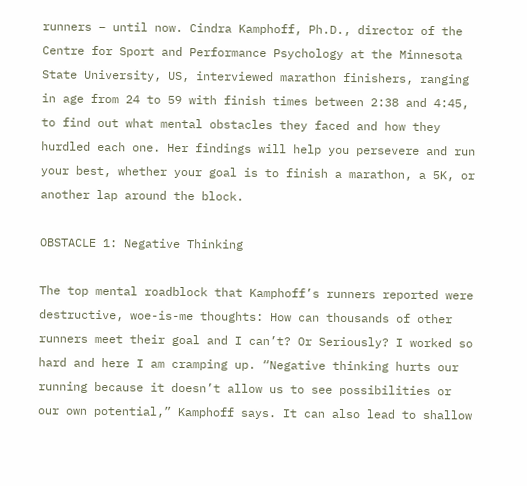runners – until now. Cindra Kamphoff, Ph.D., director of the Centre for Sport and Performance Psychology at the Minnesota State University, US, interviewed marathon finishers, ranging in age from 24 to 59 with finish times between 2:38 and 4:45, to find out what mental obstacles they faced and how they hurdled each one. Her findings will help you persevere and run your best, whether your goal is to finish a marathon, a 5K, or another lap around the block.

OBSTACLE 1: Negative Thinking

The top mental roadblock that Kamphoff’s runners reported were destructive, woe-is-me thoughts: How can thousands of other runners meet their goal and I can’t? Or Seriously? I worked so hard and here I am cramping up. “Negative thinking hurts our running because it doesn’t allow us to see possibilities or our own potential,” Kamphoff says. It can also lead to shallow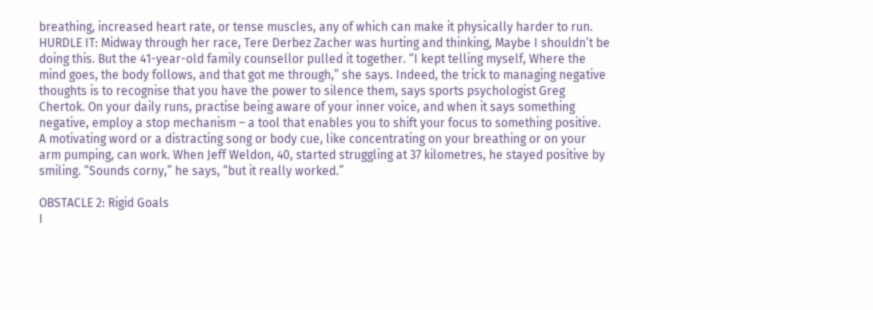breathing, increased heart rate, or tense muscles, any of which can make it physically harder to run.
HURDLE IT: Midway through her race, Tere Derbez Zacher was hurting and thinking, Maybe I shouldn’t be doing this. But the 41-year-old family counsellor pulled it together. “I kept telling myself, Where the mind goes, the body follows, and that got me through,” she says. Indeed, the trick to managing negative thoughts is to recognise that you have the power to silence them, says sports psychologist Greg Chertok. On your daily runs, practise being aware of your inner voice, and when it says something negative, employ a stop mechanism – a tool that enables you to shift your focus to something positive. A motivating word or a distracting song or body cue, like concentrating on your breathing or on your arm pumping, can work. When Jeff Weldon, 40, started struggling at 37 kilometres, he stayed positive by smiling. “Sounds corny,” he says, “but it really worked.”

OBSTACLE 2: Rigid Goals
I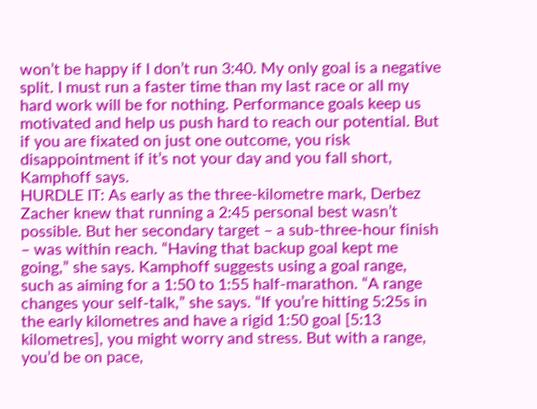won’t be happy if I don’t run 3:40. My only goal is a negative split. I must run a faster time than my last race or all my hard work will be for nothing. Performance goals keep us motivated and help us push hard to reach our potential. But if you are fixated on just one outcome, you risk disappointment if it’s not your day and you fall short, Kamphoff says.
HURDLE IT: As early as the three-kilometre mark, Derbez Zacher knew that running a 2:45 personal best wasn’t possible. But her secondary target – a sub-three-hour finish – was within reach. “Having that backup goal kept me going,” she says. Kamphoff suggests using a goal range, such as aiming for a 1:50 to 1:55 half-marathon. “A range changes your self-talk,” she says. “If you’re hitting 5:25s in the early kilometres and have a rigid 1:50 goal [5:13 kilometres], you might worry and stress. But with a range, you’d be on pace,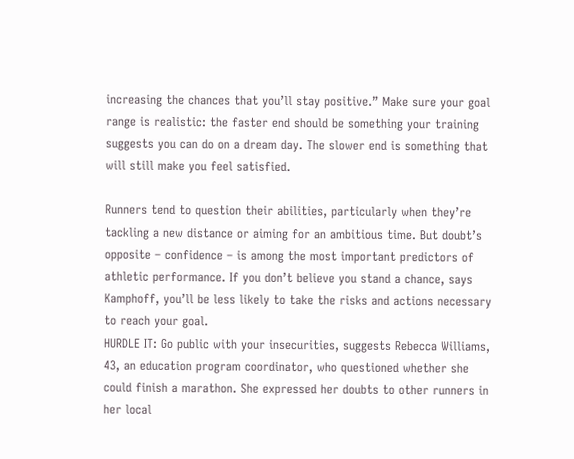increasing the chances that you’ll stay positive.” Make sure your goal range is realistic: the faster end should be something your training suggests you can do on a dream day. The slower end is something that will still make you feel satisfied.

Runners tend to question their abilities, particularly when they’re tackling a new distance or aiming for an ambitious time. But doubt’s opposite – confidence – is among the most important predictors of athletic performance. If you don’t believe you stand a chance, says Kamphoff, you’ll be less likely to take the risks and actions necessary to reach your goal.
HURDLE IT: Go public with your insecurities, suggests Rebecca Williams, 43, an education program coordinator, who questioned whether she could finish a marathon. She expressed her doubts to other runners in her local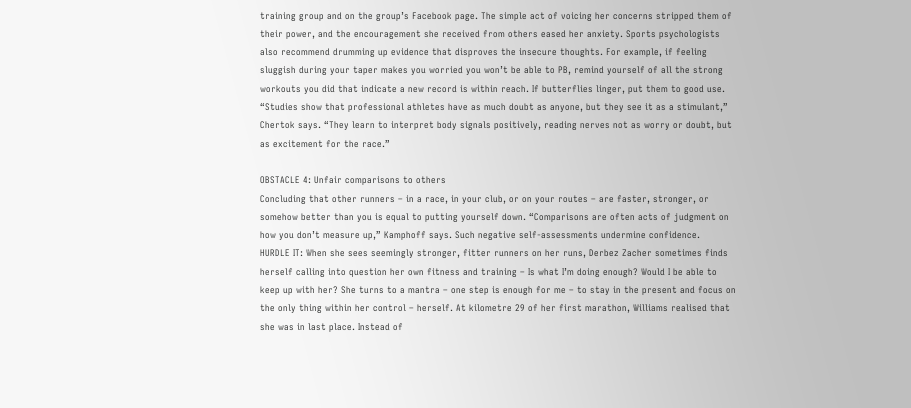training group and on the group’s Facebook page. The simple act of voicing her concerns stripped them of their power, and the encouragement she received from others eased her anxiety. Sports psychologists also recommend drumming up evidence that disproves the insecure thoughts. For example, if feeling sluggish during your taper makes you worried you won’t be able to PB, remind yourself of all the strong workouts you did that indicate a new record is within reach. If butterflies linger, put them to good use. “Studies show that professional athletes have as much doubt as anyone, but they see it as a stimulant,” Chertok says. “They learn to interpret body signals positively, reading nerves not as worry or doubt, but as excitement for the race.”

OBSTACLE 4: Unfair comparisons to others
Concluding that other runners – in a race, in your club, or on your routes – are faster, stronger, or somehow better than you is equal to putting yourself down. “Comparisons are often acts of judgment on how you don’t measure up,” Kamphoff says. Such negative self-assessments undermine confidence.
HURDLE IT: When she sees seemingly stronger, fitter runners on her runs, Derbez Zacher sometimes finds herself calling into question her own fitness and training – Is what I’m doing enough? Would I be able to keep up with her? She turns to a mantra – one step is enough for me – to stay in the present and focus on the only thing within her control – herself. At kilometre 29 of her first marathon, Williams realised that she was in last place. Instead of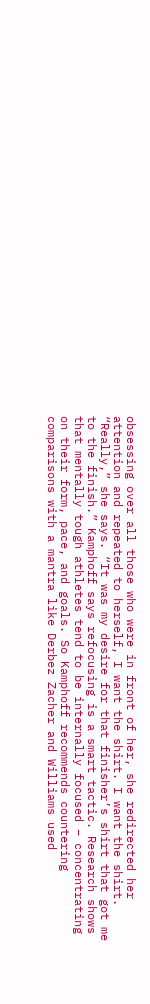obsessing over all those who were in front of her, she redirected her attention and repeated to herself, I want the shirt. I want the shirt. “Really,” she says. “It was my desire for that finisher’s shirt that got me to the finish.” Kamphoff says refocusing is a smart tactic. Research shows that mentally tough athletes tend to be internally focused – concentrating on their form, pace, and goals. So Kamphoff recommends countering comparisons with a mantra like Derbez Zacher and Williams used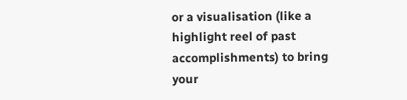or a visualisation (like a highlight reel of past accomplishments) to bring your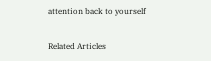attention back to yourself


Related Articles